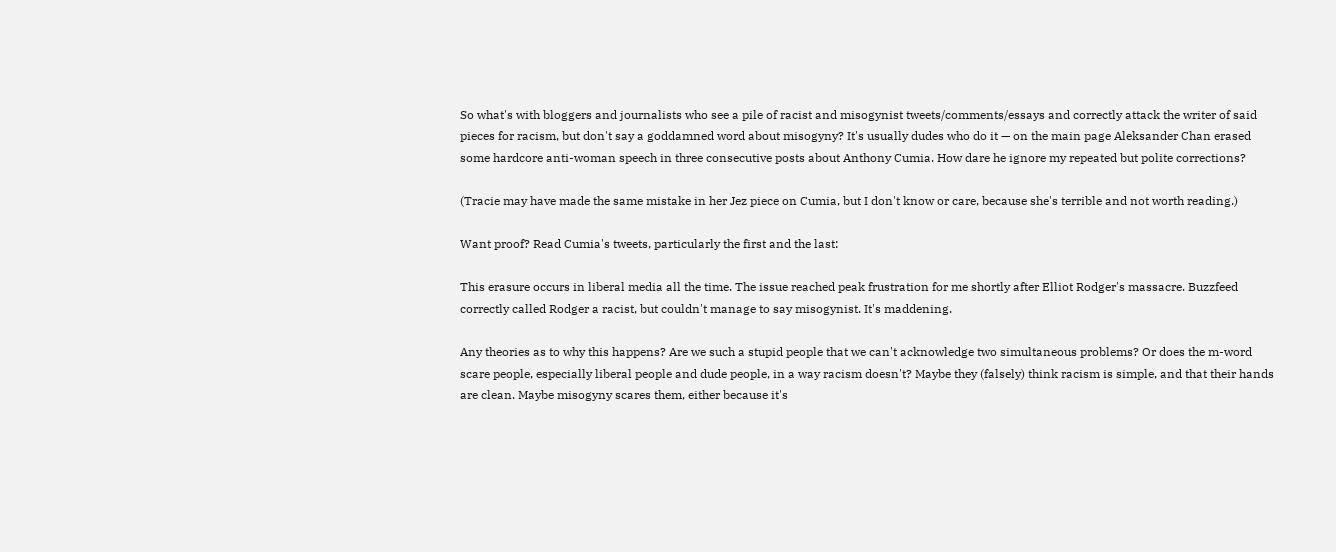So what's with bloggers and journalists who see a pile of racist and misogynist tweets/comments/essays and correctly attack the writer of said pieces for racism, but don't say a goddamned word about misogyny? It's usually dudes who do it — on the main page Aleksander Chan erased some hardcore anti-woman speech in three consecutive posts about Anthony Cumia. How dare he ignore my repeated but polite corrections?

(Tracie may have made the same mistake in her Jez piece on Cumia, but I don't know or care, because she's terrible and not worth reading.)

Want proof? Read Cumia's tweets, particularly the first and the last:

This erasure occurs in liberal media all the time. The issue reached peak frustration for me shortly after Elliot Rodger's massacre. Buzzfeed correctly called Rodger a racist, but couldn't manage to say misogynist. It's maddening.

Any theories as to why this happens? Are we such a stupid people that we can't acknowledge two simultaneous problems? Or does the m-word scare people, especially liberal people and dude people, in a way racism doesn't? Maybe they (falsely) think racism is simple, and that their hands are clean. Maybe misogyny scares them, either because it's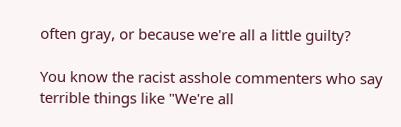often gray, or because we're all a little guilty?

You know the racist asshole commenters who say terrible things like "We're all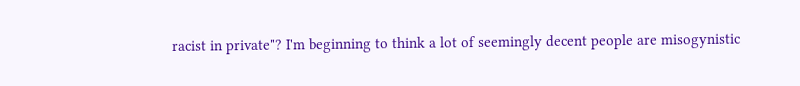racist in private"? I'm beginning to think a lot of seemingly decent people are misogynistic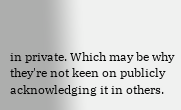in private. Which may be why they're not keen on publicly acknowledging it in others.